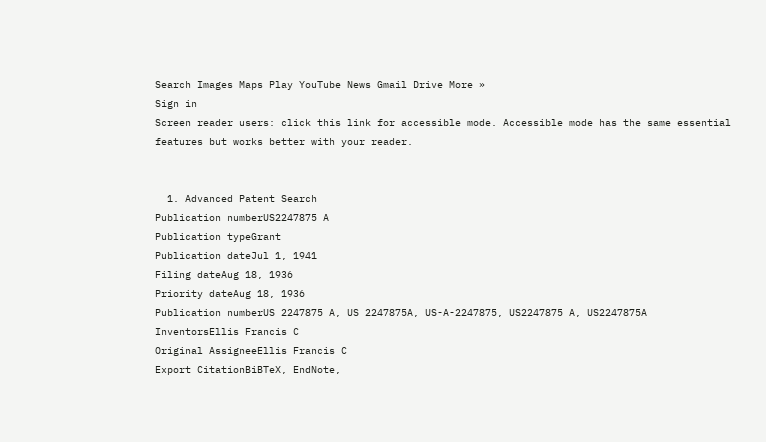Search Images Maps Play YouTube News Gmail Drive More »
Sign in
Screen reader users: click this link for accessible mode. Accessible mode has the same essential features but works better with your reader.


  1. Advanced Patent Search
Publication numberUS2247875 A
Publication typeGrant
Publication dateJul 1, 1941
Filing dateAug 18, 1936
Priority dateAug 18, 1936
Publication numberUS 2247875 A, US 2247875A, US-A-2247875, US2247875 A, US2247875A
InventorsEllis Francis C
Original AssigneeEllis Francis C
Export CitationBiBTeX, EndNote,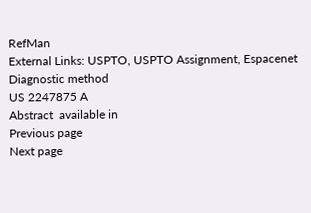RefMan
External Links: USPTO, USPTO Assignment, Espacenet
Diagnostic method
US 2247875 A
Abstract  available in
Previous page
Next page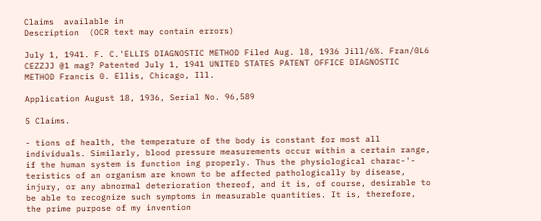Claims  available in
Description  (OCR text may contain errors)

July 1, 1941. F. C.'ELLIS DIAGNOSTIC METHOD Filed Aug. l8, 1936 Jill/6%. Fran/0L6 CEZZJJ @1 mag? Patented July 1, 1941 UNITED STATES PATENT OFFICE DIAGNOSTIC METHOD Francis 0. Ellis, Chicago, Ill.

Application August 18, 1936, Serial No. 96,589

5 Claims.

- tions of health, the temperature of the body is constant for most all individuals. Similarly, blood pressure measurements occur within a certain range, if the human system is function ing properly. Thus the physiological charac-'- teristics of an organism are known to be affected pathologically by disease, injury, or any abnormal deterioration thereof, and it is, of course, desirable to be able to recognize such symptoms in measurable quantities. It is, therefore, the prime purpose of my invention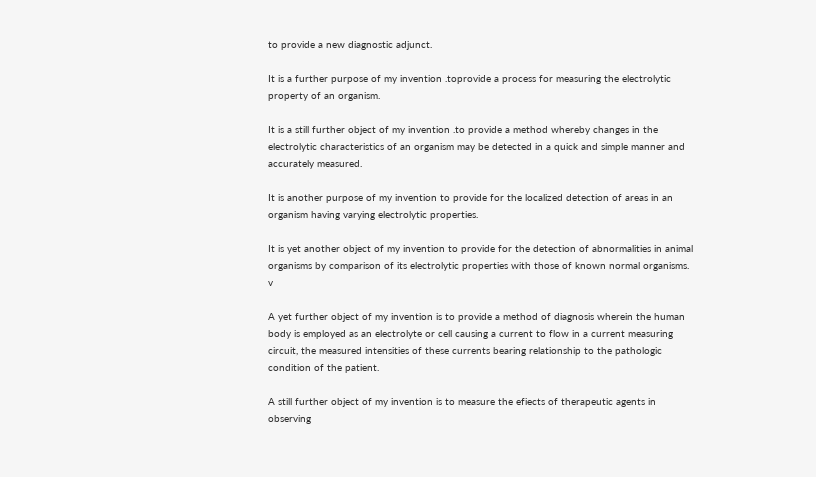to provide a new diagnostic adjunct.

It is a further purpose of my invention .toprovide a process for measuring the electrolytic property of an organism.

It is a still further object of my invention .to provide a method whereby changes in the electrolytic characteristics of an organism may be detected in a quick and simple manner and accurately measured.

It is another purpose of my invention to provide for the localized detection of areas in an organism having varying electrolytic properties.

It is yet another object of my invention to provide for the detection of abnormalities in animal organisms by comparison of its electrolytic properties with those of known normal organisms. v

A yet further object of my invention is to provide a method of diagnosis wherein the human body is employed as an electrolyte or cell causing a current to flow in a current measuring circuit, the measured intensities of these currents bearing relationship to the pathologic condition of the patient.

A still further object of my invention is to measure the efiects of therapeutic agents in observing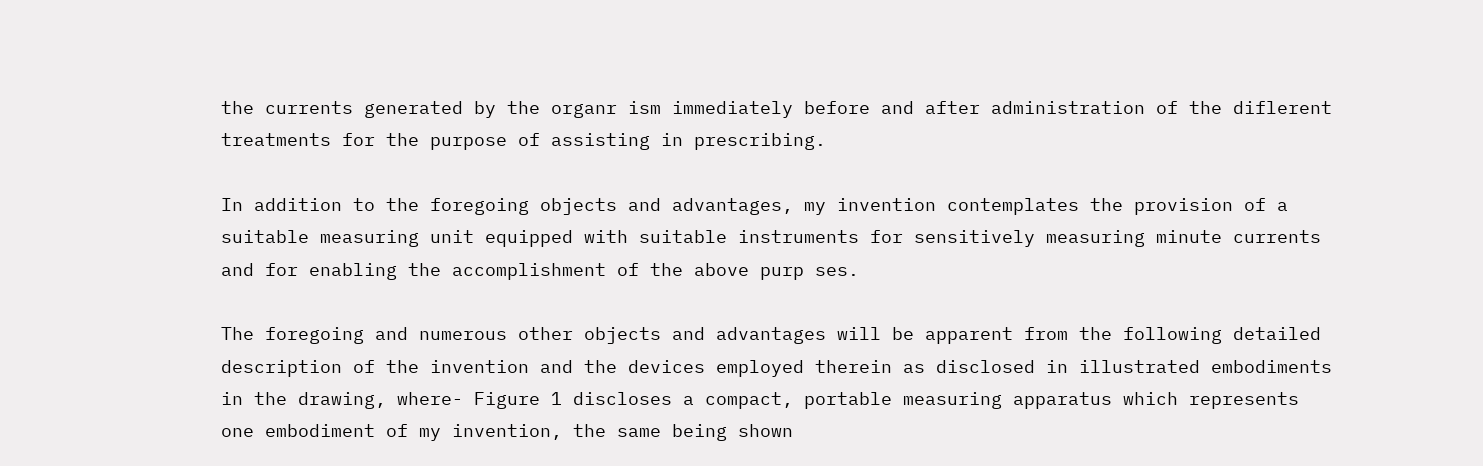the currents generated by the organr ism immediately before and after administration of the diflerent treatments for the purpose of assisting in prescribing.

In addition to the foregoing objects and advantages, my invention contemplates the provision of a suitable measuring unit equipped with suitable instruments for sensitively measuring minute currents and for enabling the accomplishment of the above purp ses.

The foregoing and numerous other objects and advantages will be apparent from the following detailed description of the invention and the devices employed therein as disclosed in illustrated embodiments in the drawing, where- Figure 1 discloses a compact, portable measuring apparatus which represents one embodiment of my invention, the same being shown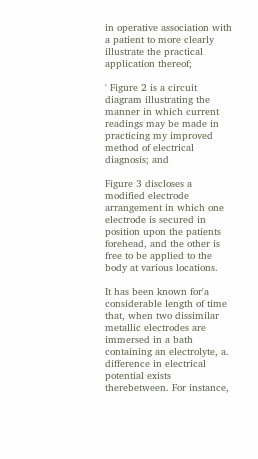in operative association with a patient to more clearly illustrate the practical application thereof;

' Figure 2 is a circuit diagram illustrating the manner in which current readings may be made in practicing my improved method of electrical diagnosis; and

Figure 3 discloses a modified electrode arrangement in which one electrode is secured in position upon the patients forehead, and the other is free to be applied to the body at various locations.

It has been known for'a considerable length of time that, when two dissimilar metallic electrodes are immersed in a bath containing an electrolyte, a. difference in electrical potential exists therebetween. For instance,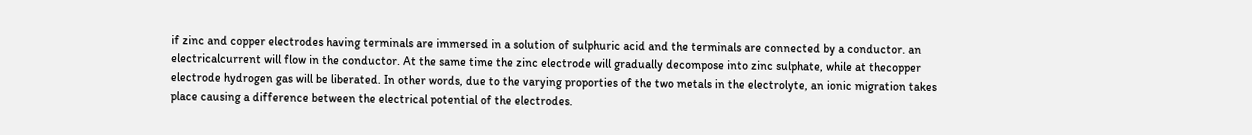if zinc and copper electrodes having terminals are immersed in a solution of sulphuric acid and the terminals are connected by a conductor. an electricalcurrent will flow in the conductor. At the same time the zinc electrode will gradually decompose into zinc sulphate, while at thecopper electrode hydrogen gas will be liberated. In other words, due to the varying proporties of the two metals in the electrolyte, an ionic migration takes place causing a difference between the electrical potential of the electrodes.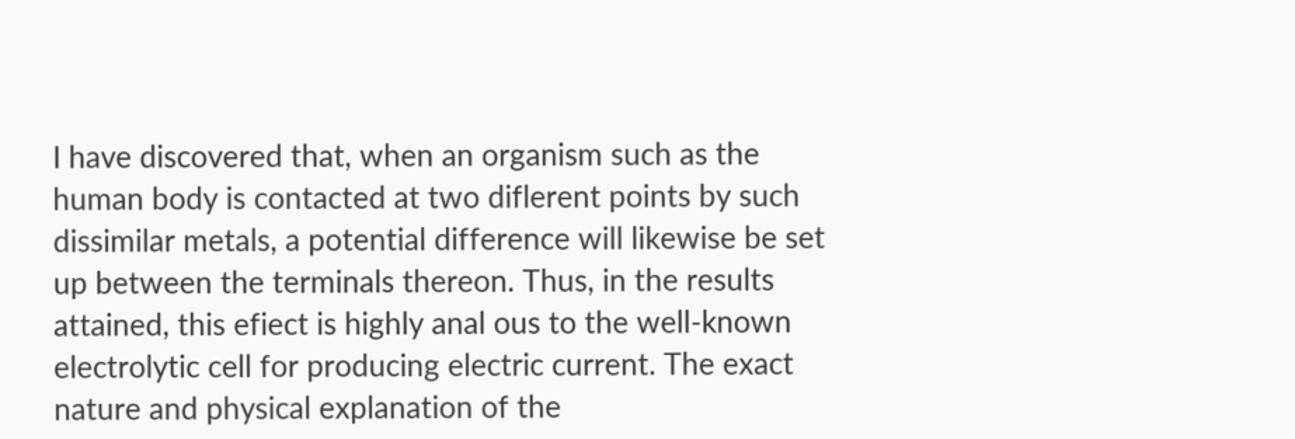I have discovered that, when an organism such as the human body is contacted at two diflerent points by such dissimilar metals, a potential difference will likewise be set up between the terminals thereon. Thus, in the results attained, this efiect is highly anal ous to the well-known electrolytic cell for producing electric current. The exact nature and physical explanation of the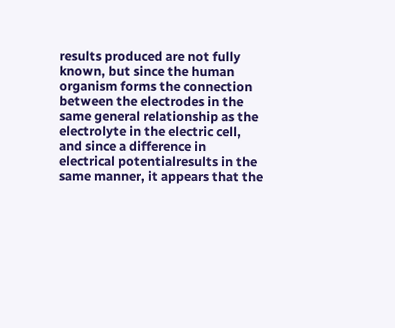results produced are not fully known, but since the human organism forms the connection between the electrodes in the same general relationship as the electrolyte in the electric cell, and since a difference in electrical potentialresults in the same manner, it appears that the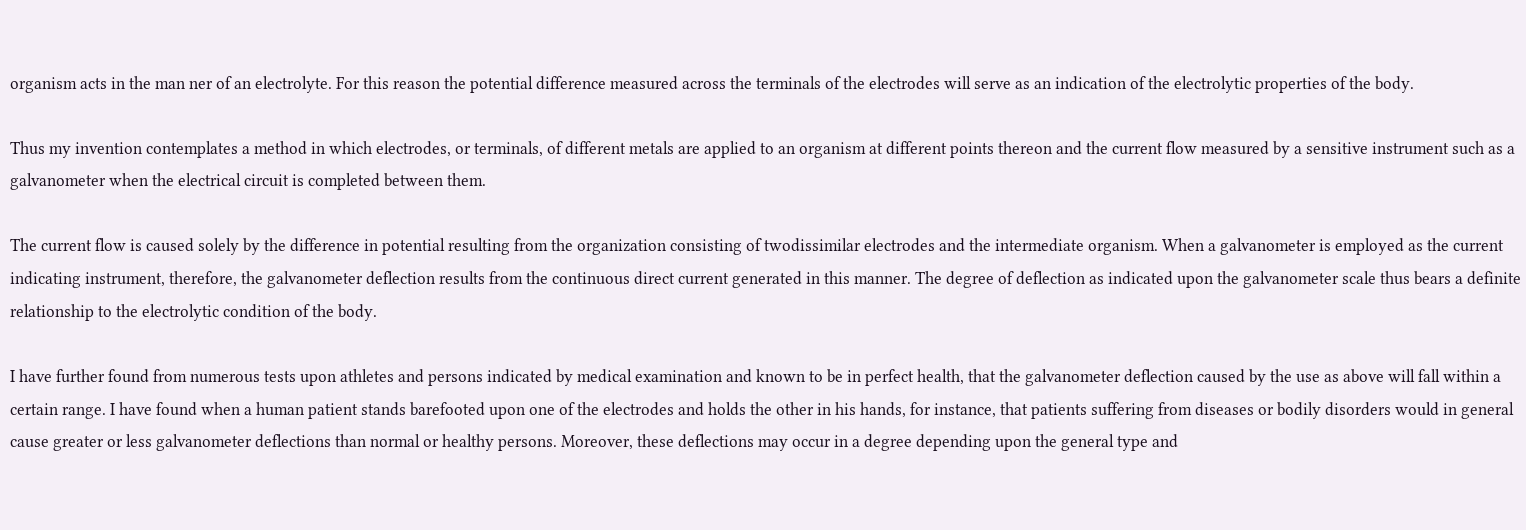organism acts in the man ner of an electrolyte. For this reason the potential difference measured across the terminals of the electrodes will serve as an indication of the electrolytic properties of the body.

Thus my invention contemplates a method in which electrodes, or terminals, of different metals are applied to an organism at different points thereon and the current flow measured by a sensitive instrument such as a galvanometer when the electrical circuit is completed between them.

The current flow is caused solely by the difference in potential resulting from the organization consisting of twodissimilar electrodes and the intermediate organism. When a galvanometer is employed as the current indicating instrument, therefore, the galvanometer deflection results from the continuous direct current generated in this manner. The degree of deflection as indicated upon the galvanometer scale thus bears a definite relationship to the electrolytic condition of the body.

I have further found from numerous tests upon athletes and persons indicated by medical examination and known to be in perfect health, that the galvanometer deflection caused by the use as above will fall within a certain range. I have found when a human patient stands barefooted upon one of the electrodes and holds the other in his hands, for instance, that patients suffering from diseases or bodily disorders would in general cause greater or less galvanometer deflections than normal or healthy persons. Moreover, these deflections may occur in a degree depending upon the general type and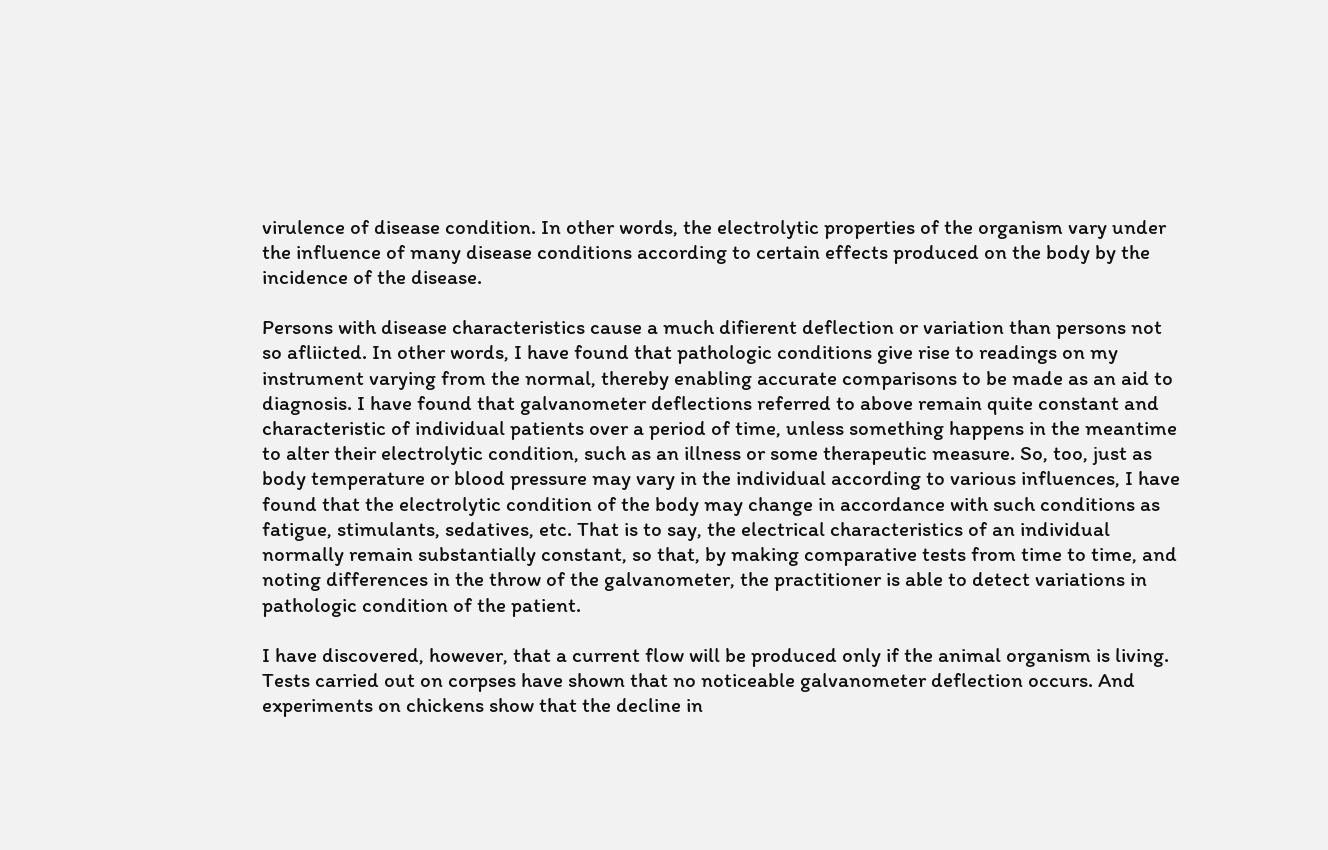virulence of disease condition. In other words, the electrolytic properties of the organism vary under the influence of many disease conditions according to certain effects produced on the body by the incidence of the disease.

Persons with disease characteristics cause a much difierent deflection or variation than persons not so afliicted. In other words, I have found that pathologic conditions give rise to readings on my instrument varying from the normal, thereby enabling accurate comparisons to be made as an aid to diagnosis. I have found that galvanometer deflections referred to above remain quite constant and characteristic of individual patients over a period of time, unless something happens in the meantime to alter their electrolytic condition, such as an illness or some therapeutic measure. So, too, just as body temperature or blood pressure may vary in the individual according to various influences, I have found that the electrolytic condition of the body may change in accordance with such conditions as fatigue, stimulants, sedatives, etc. That is to say, the electrical characteristics of an individual normally remain substantially constant, so that, by making comparative tests from time to time, and noting differences in the throw of the galvanometer, the practitioner is able to detect variations in pathologic condition of the patient.

I have discovered, however, that a current flow will be produced only if the animal organism is living. Tests carried out on corpses have shown that no noticeable galvanometer deflection occurs. And experiments on chickens show that the decline in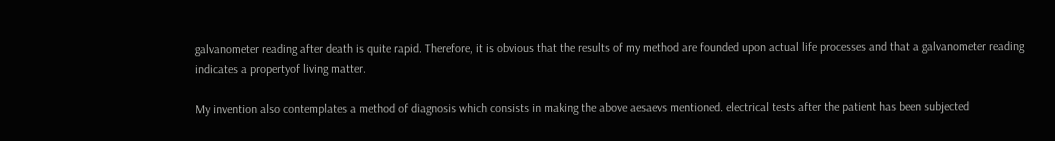galvanometer reading after death is quite rapid. Therefore, it is obvious that the results of my method are founded upon actual life processes and that a galvanometer reading indicates a propertyof living matter.

My invention also contemplates a method of diagnosis which consists in making the above aesaevs mentioned. electrical tests after the patient has been subjected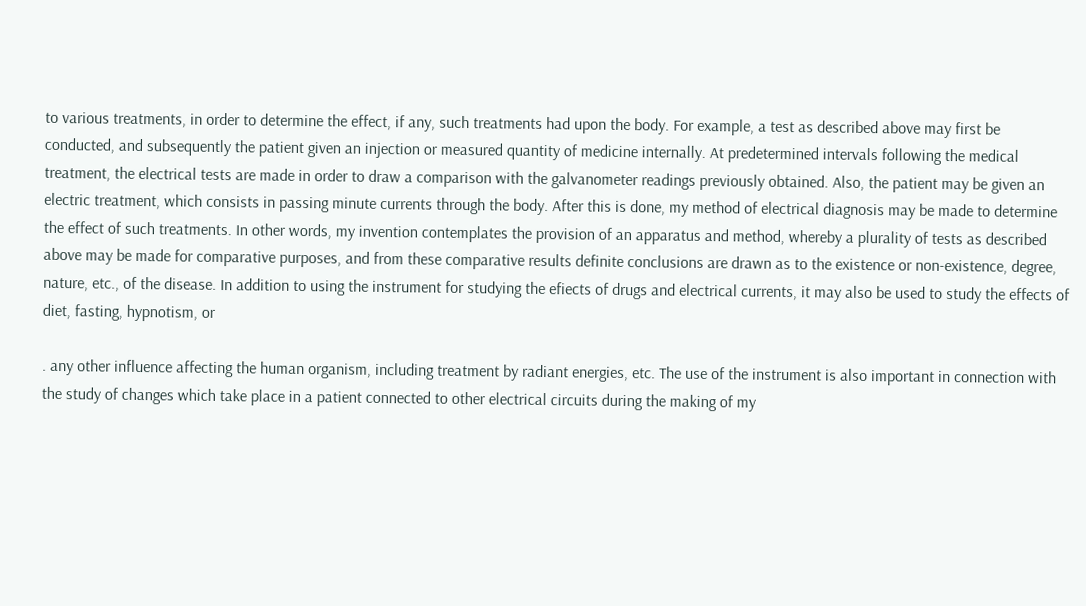to various treatments, in order to determine the effect, if any, such treatments had upon the body. For example, a test as described above may first be conducted, and subsequently the patient given an injection or measured quantity of medicine internally. At predetermined intervals following the medical treatment, the electrical tests are made in order to draw a comparison with the galvanometer readings previously obtained. Also, the patient may be given an electric treatment, which consists in passing minute currents through the body. After this is done, my method of electrical diagnosis may be made to determine the effect of such treatments. In other words, my invention contemplates the provision of an apparatus and method, whereby a plurality of tests as described above may be made for comparative purposes, and from these comparative results definite conclusions are drawn as to the existence or non-existence, degree, nature, etc., of the disease. In addition to using the instrument for studying the efiects of drugs and electrical currents, it may also be used to study the effects of diet, fasting, hypnotism, or

. any other influence affecting the human organism, including treatment by radiant energies, etc. The use of the instrument is also important in connection with the study of changes which take place in a patient connected to other electrical circuits during the making of my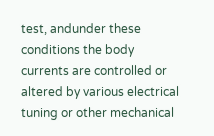test, andunder these conditions the body currents are controlled or altered by various electrical tuning or other mechanical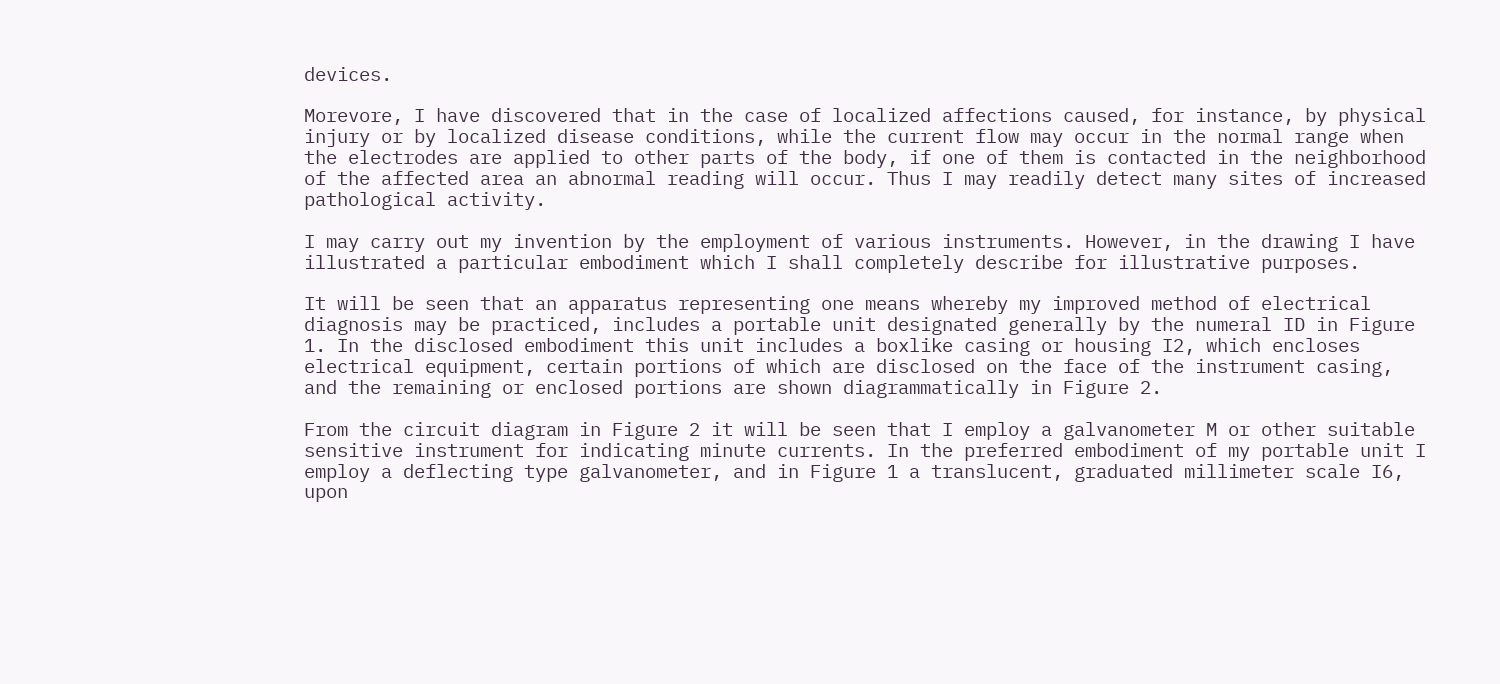devices.

Morevore, I have discovered that in the case of localized affections caused, for instance, by physical injury or by localized disease conditions, while the current flow may occur in the normal range when the electrodes are applied to other parts of the body, if one of them is contacted in the neighborhood of the affected area an abnormal reading will occur. Thus I may readily detect many sites of increased pathological activity.

I may carry out my invention by the employment of various instruments. However, in the drawing I have illustrated a particular embodiment which I shall completely describe for illustrative purposes.

It will be seen that an apparatus representing one means whereby my improved method of electrical diagnosis may be practiced, includes a portable unit designated generally by the numeral ID in Figure 1. In the disclosed embodiment this unit includes a boxlike casing or housing I2, which encloses electrical equipment, certain portions of which are disclosed on the face of the instrument casing, and the remaining or enclosed portions are shown diagrammatically in Figure 2.

From the circuit diagram in Figure 2 it will be seen that I employ a galvanometer M or other suitable sensitive instrument for indicating minute currents. In the preferred embodiment of my portable unit I employ a deflecting type galvanometer, and in Figure 1 a translucent, graduated millimeter scale I6, upon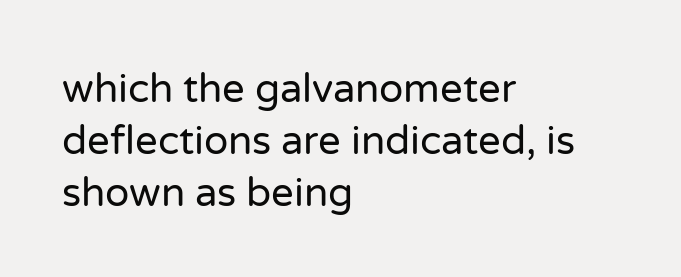which the galvanometer deflections are indicated, is shown as being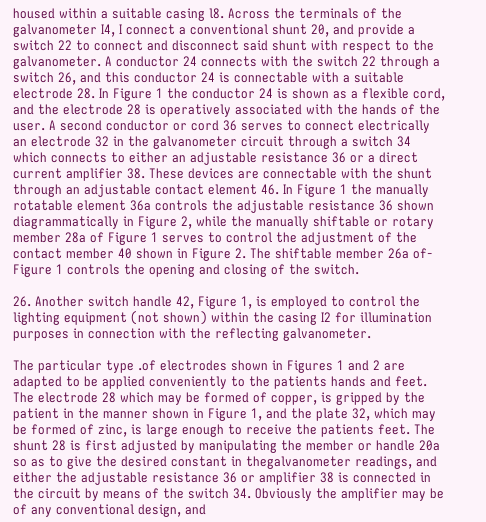housed within a suitable casing l8. Across the terminals of the galvanometer I4, I connect a conventional shunt 20, and provide a switch 22 to connect and disconnect said shunt with respect to the galvanometer. A conductor 24 connects with the switch 22 through a switch 26, and this conductor 24 is connectable with a suitable electrode 28. In Figure 1 the conductor 24 is shown as a flexible cord, and the electrode 28 is operatively associated with the hands of the user. A second conductor or cord 36 serves to connect electrically an electrode 32 in the galvanometer circuit through a switch 34 which connects to either an adjustable resistance 36 or a direct current amplifier 38. These devices are connectable with the shunt through an adjustable contact element 46. In Figure 1 the manually rotatable element 36a controls the adjustable resistance 36 shown diagrammatically in Figure 2, while the manually shiftable or rotary member 28a of Figure 1 serves to control the adjustment of the contact member 40 shown in Figure 2. The shiftable member 26a of- Figure 1 controls the opening and closing of the switch.

26. Another switch handle 42, Figure 1, is employed to control the lighting equipment (not shown) within the casing I2 for illumination purposes in connection with the reflecting galvanometer.

The particular type .of electrodes shown in Figures 1 and 2 are adapted to be applied conveniently to the patients hands and feet. The electrode 28 which may be formed of copper, is gripped by the patient in the manner shown in Figure 1, and the plate 32, which may be formed of zinc, is large enough to receive the patients feet. The shunt 28 is first adjusted by manipulating the member or handle 20a so as to give the desired constant in thegalvanometer readings, and either the adjustable resistance 36 or amplifier 38 is connected in the circuit by means of the switch 34. Obviously the amplifier may be of any conventional design, and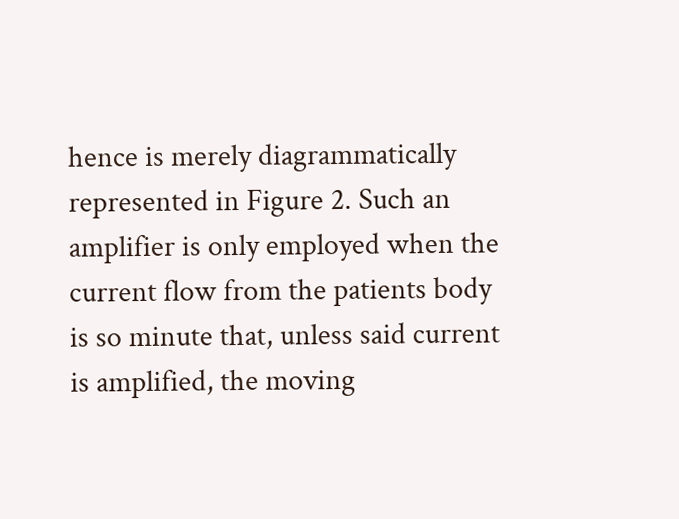hence is merely diagrammatically represented in Figure 2. Such an amplifier is only employed when the current flow from the patients body is so minute that, unless said current is amplified, the moving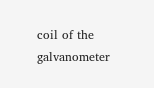coil of the galvanometer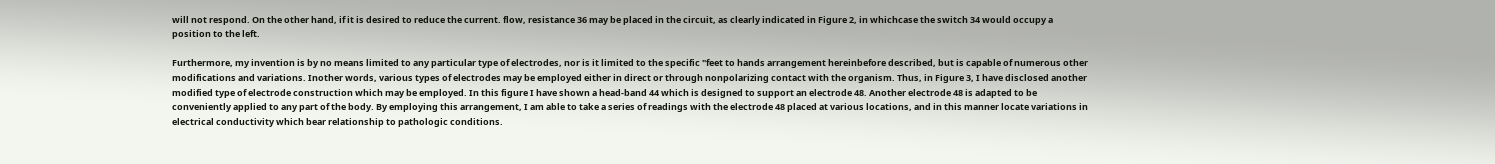will not respond. On the other hand, if it is desired to reduce the current. flow, resistance 36 may be placed in the circuit, as clearly indicated in Figure 2, in whichcase the switch 34 would occupy a position to the left.

Furthermore, my invention is by no means limited to any particular type of electrodes, nor is it limited to the specific "feet to hands arrangement hereinbefore described, but is capable of numerous other modifications and variations. Inother words, various types of electrodes may be employed either in direct or through nonpolarizing contact with the organism. Thus, in Figure 3, I have disclosed another modified type of electrode construction which may be employed. In this figure I have shown a head-band 44 which is designed to support an electrode 48. Another electrode 48 is adapted to be conveniently applied to any part of the body. By employing this arrangement, I am able to take a series of readings with the electrode 48 placed at various locations, and in this manner locate variations in electrical conductivity which bear relationship to pathologic conditions.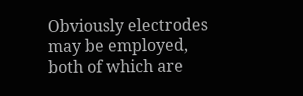Obviously electrodes may be employed, both of which are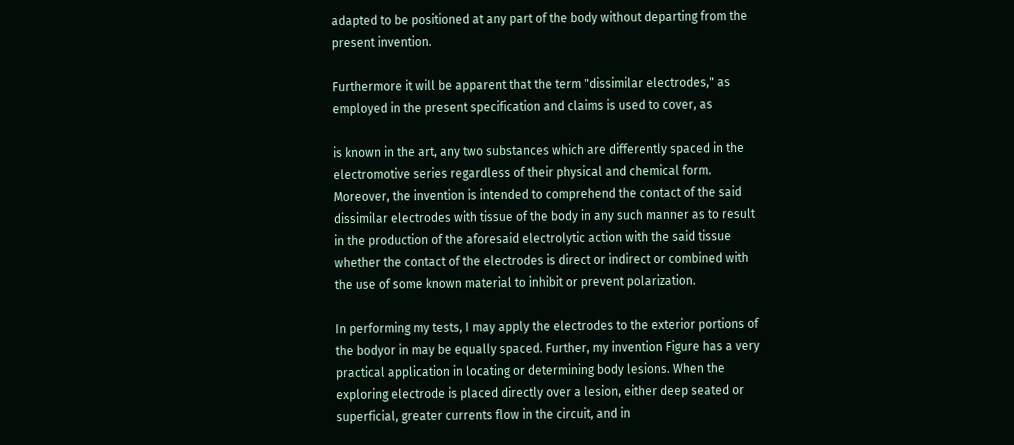adapted to be positioned at any part of the body without departing from the present invention.

Furthermore it will be apparent that the term "dissimilar electrodes," as employed in the present specification and claims is used to cover, as

is known in the art, any two substances which are differently spaced in the electromotive series regardless of their physical and chemical form. Moreover, the invention is intended to comprehend the contact of the said dissimilar electrodes with tissue of the body in any such manner as to result in the production of the aforesaid electrolytic action with the said tissue whether the contact of the electrodes is direct or indirect or combined with the use of some known material to inhibit or prevent polarization.

In performing my tests, I may apply the electrodes to the exterior portions of the bodyor in may be equally spaced. Further, my invention Figure has a very practical application in locating or determining body lesions. When the exploring electrode is placed directly over a lesion, either deep seated or superficial, greater currents flow in the circuit, and in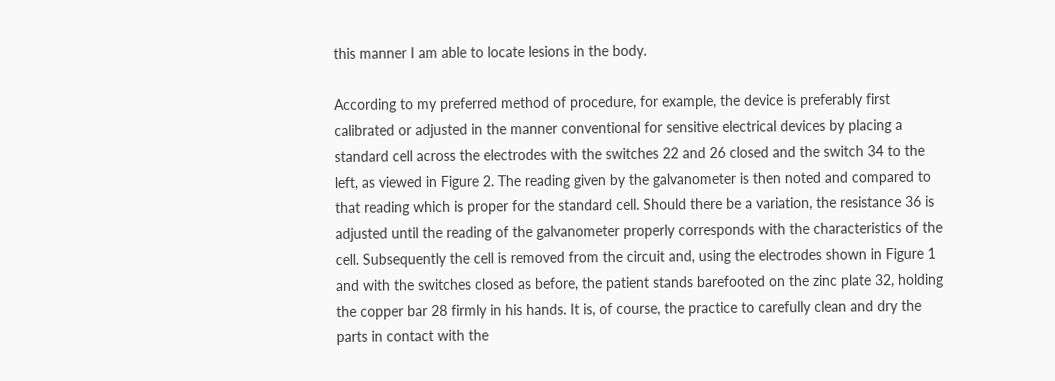this manner I am able to locate lesions in the body.

According to my preferred method of procedure, for example, the device is preferably first calibrated or adjusted in the manner conventional for sensitive electrical devices by placing a standard cell across the electrodes with the switches 22 and 26 closed and the switch 34 to the left, as viewed in Figure 2. The reading given by the galvanometer is then noted and compared to that reading which is proper for the standard cell. Should there be a variation, the resistance 36 is adjusted until the reading of the galvanometer properly corresponds with the characteristics of the cell. Subsequently the cell is removed from the circuit and, using the electrodes shown in Figure 1 and with the switches closed as before, the patient stands barefooted on the zinc plate 32, holding the copper bar 28 firmly in his hands. It is, of course, the practice to carefully clean and dry the parts in contact with the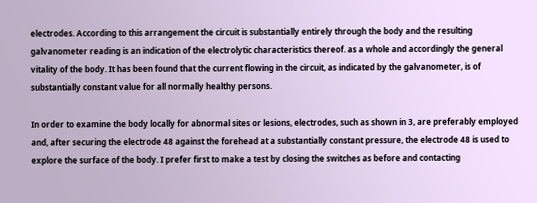electrodes. According to this arrangement the circuit is substantially entirely through the body and the resulting galvanometer reading is an indication of the electrolytic characteristics thereof. as a whole and accordingly the general vitality of the body. It has been found that the current flowing in the circuit, as indicated by the galvanometer, is of substantially constant value for all normally healthy persons.

In order to examine the body locally for abnormal sites or lesions, electrodes, such as shown in 3, are preferably employed and, after securing the electrode 48 against the forehead at a substantially constant pressure, the electrode 48 is used to explore the surface of the body. I prefer first to make a test by closing the switches as before and contacting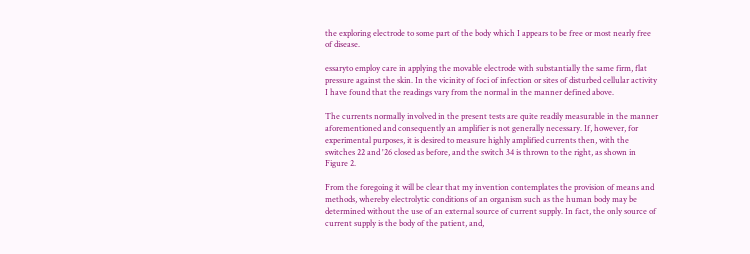the exploring electrode to some part of the body which I appears to be free or most nearly free of disease.

essaryto employ care in applying the movable electrode with substantially the same firm, flat pressure against the skin. In the vicinity of foci of infection or sites of disturbed cellular activity I have found that the readings vary from the normal in the manner defined above.

The currents normally involved in the present tests are quite readily measurable in the manner aforementioned and consequently an amplifier is not generally necessary. If, however, for experimental purposes, it is desired to measure highly amplified currents then, with the switches 22 and '26 closed as before, and the switch 34 is thrown to the right, as shown in Figure 2.

From the foregoing it will be clear that my invention contemplates the provision of means and methods, whereby electrolytic conditions of an organism such as the human body may be determined without the use of an external source of current supply. In fact, the only source of current supply is the body of the patient, and,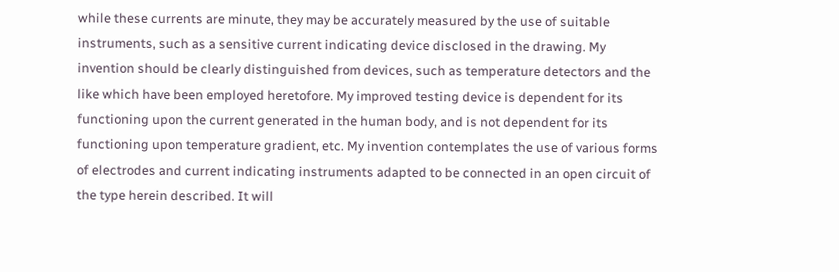while these currents are minute, they may be accurately measured by the use of suitable instruments, such as a sensitive current indicating device disclosed in the drawing. My invention should be clearly distinguished from devices, such as temperature detectors and the like which have been employed heretofore. My improved testing device is dependent for its functioning upon the current generated in the human body, and is not dependent for its functioning upon temperature gradient, etc. My invention contemplates the use of various forms of electrodes and current indicating instruments adapted to be connected in an open circuit of the type herein described. It will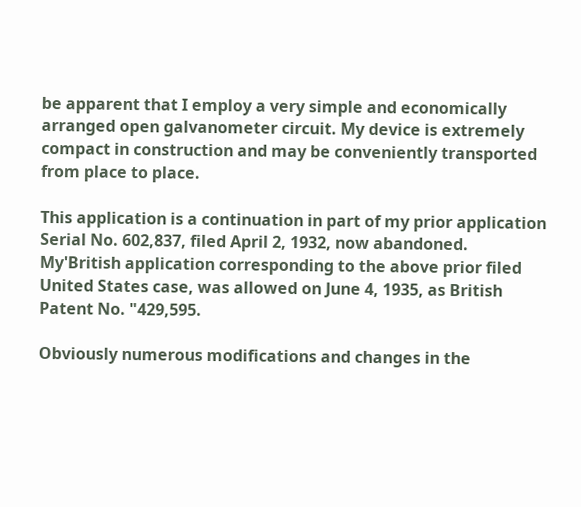be apparent that I employ a very simple and economically arranged open galvanometer circuit. My device is extremely compact in construction and may be conveniently transported from place to place.

This application is a continuation in part of my prior application Serial No. 602,837, filed April 2, 1932, now abandoned. My'British application corresponding to the above prior filed United States case, was allowed on June 4, 1935, as British Patent No. "429,595.

Obviously numerous modifications and changes in the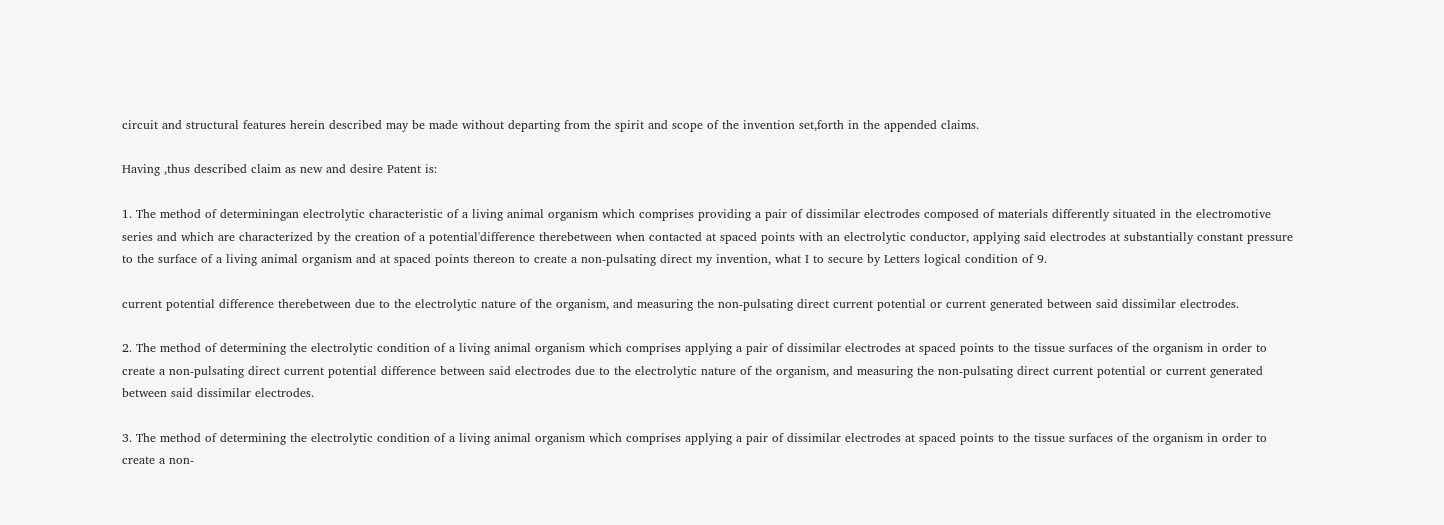circuit and structural features herein described may be made without departing from the spirit and scope of the invention set,forth in the appended claims.

Having ,thus described claim as new and desire Patent is:

1. The method of determiningan electrolytic characteristic of a living animal organism which comprises providing a pair of dissimilar electrodes composed of materials differently situated in the electromotive series and which are characterized by the creation of a potential'difference therebetween when contacted at spaced points with an electrolytic conductor, applying said electrodes at substantially constant pressure to the surface of a living animal organism and at spaced points thereon to create a non-pulsating direct my invention, what I to secure by Letters logical condition of 9.

current potential difference therebetween due to the electrolytic nature of the organism, and measuring the non-pulsating direct current potential or current generated between said dissimilar electrodes.

2. The method of determining the electrolytic condition of a living animal organism which comprises applying a pair of dissimilar electrodes at spaced points to the tissue surfaces of the organism in order to create a non-pulsating direct current potential difference between said electrodes due to the electrolytic nature of the organism, and measuring the non-pulsating direct current potential or current generated between said dissimilar electrodes.

3. The method of determining the electrolytic condition of a living animal organism which comprises applying a pair of dissimilar electrodes at spaced points to the tissue surfaces of the organism in order to create a non-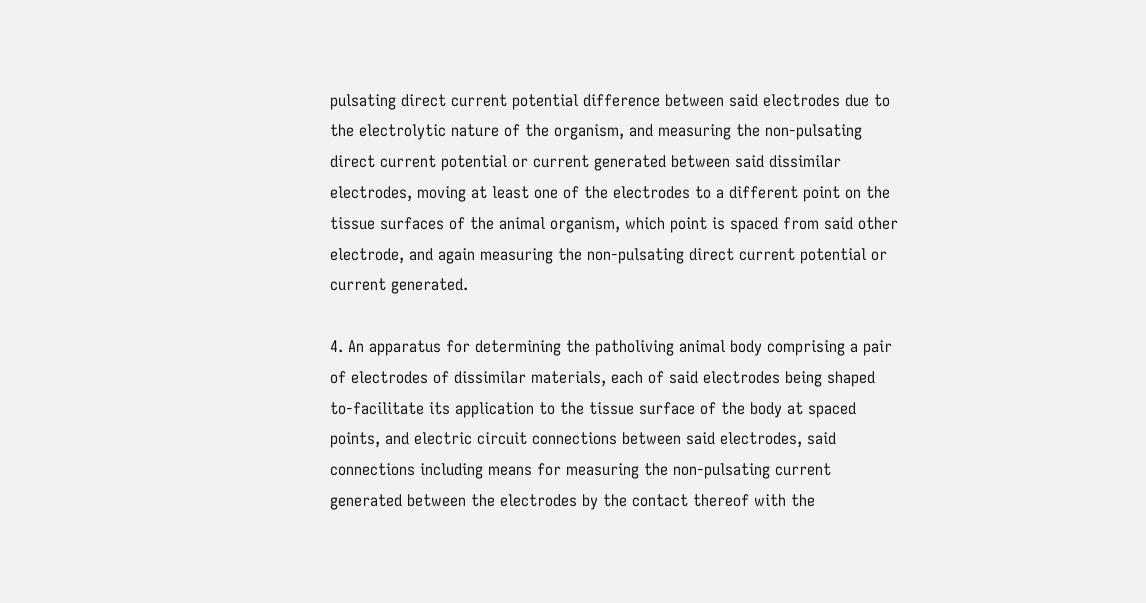pulsating direct current potential difference between said electrodes due to the electrolytic nature of the organism, and measuring the non-pulsating direct current potential or current generated between said dissimilar electrodes, moving at least one of the electrodes to a different point on the tissue surfaces of the animal organism, which point is spaced from said other electrode, and again measuring the non-pulsating direct current potential or current generated.

4. An apparatus for determining the patholiving animal body comprising a pair of electrodes of dissimilar materials, each of said electrodes being shaped to-facilitate its application to the tissue surface of the body at spaced points, and electric circuit connections between said electrodes, said connections including means for measuring the non-pulsating current generated between the electrodes by the contact thereof with the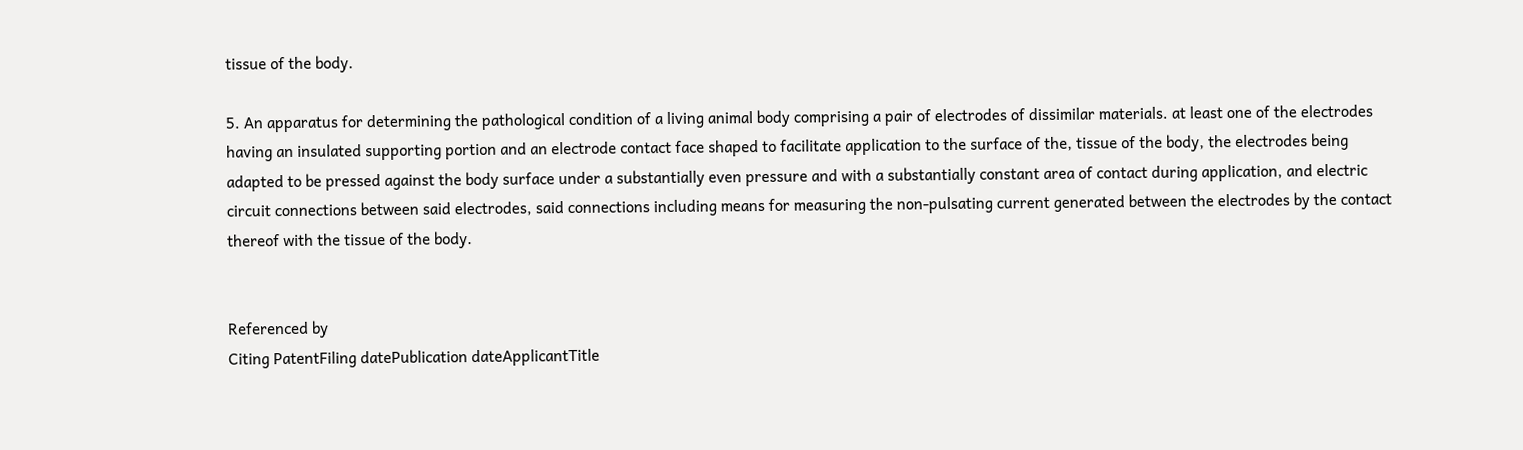tissue of the body.

5. An apparatus for determining the pathological condition of a living animal body comprising a pair of electrodes of dissimilar materials. at least one of the electrodes having an insulated supporting portion and an electrode contact face shaped to facilitate application to the surface of the, tissue of the body, the electrodes being adapted to be pressed against the body surface under a substantially even pressure and with a substantially constant area of contact during application, and electric circuit connections between said electrodes, said connections including means for measuring the non-pulsating current generated between the electrodes by the contact thereof with the tissue of the body.


Referenced by
Citing PatentFiling datePublication dateApplicantTitle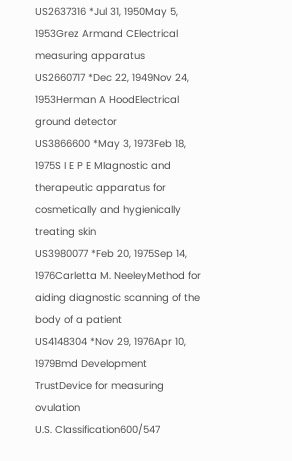US2637316 *Jul 31, 1950May 5, 1953Grez Armand CElectrical measuring apparatus
US2660717 *Dec 22, 1949Nov 24, 1953Herman A HoodElectrical ground detector
US3866600 *May 3, 1973Feb 18, 1975S I E P E MIagnostic and therapeutic apparatus for cosmetically and hygienically treating skin
US3980077 *Feb 20, 1975Sep 14, 1976Carletta M. NeeleyMethod for aiding diagnostic scanning of the body of a patient
US4148304 *Nov 29, 1976Apr 10, 1979Bmd Development TrustDevice for measuring ovulation
U.S. Classification600/547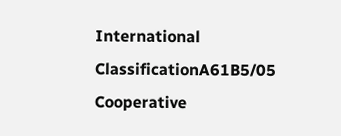International ClassificationA61B5/05
Cooperative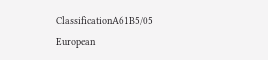ClassificationA61B5/05
European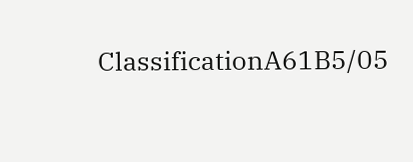ClassificationA61B5/05